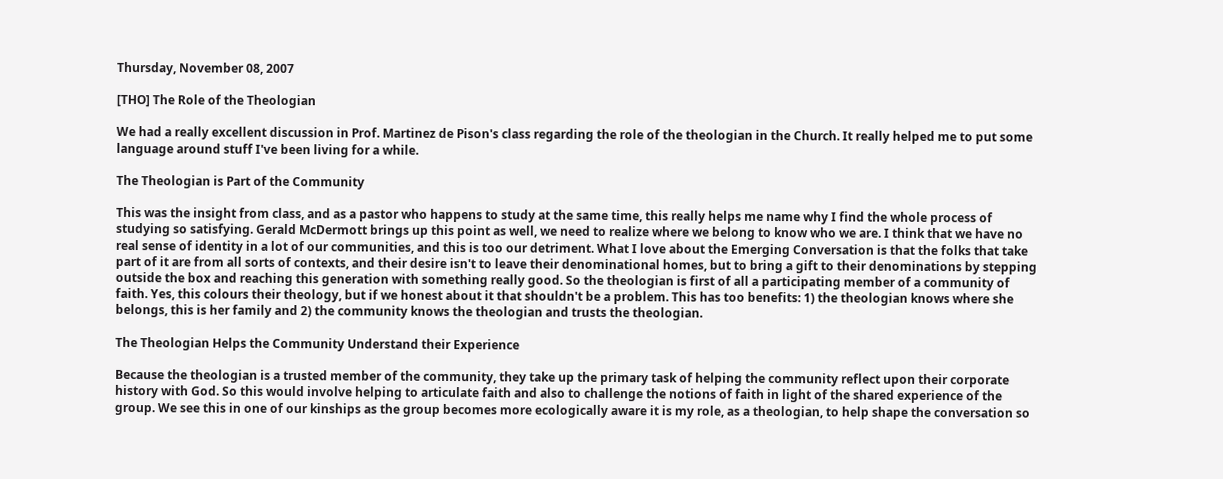Thursday, November 08, 2007

[THO] The Role of the Theologian

We had a really excellent discussion in Prof. Martinez de Pison's class regarding the role of the theologian in the Church. It really helped me to put some language around stuff I've been living for a while.

The Theologian is Part of the Community

This was the insight from class, and as a pastor who happens to study at the same time, this really helps me name why I find the whole process of studying so satisfying. Gerald McDermott brings up this point as well, we need to realize where we belong to know who we are. I think that we have no real sense of identity in a lot of our communities, and this is too our detriment. What I love about the Emerging Conversation is that the folks that take part of it are from all sorts of contexts, and their desire isn't to leave their denominational homes, but to bring a gift to their denominations by stepping outside the box and reaching this generation with something really good. So the theologian is first of all a participating member of a community of faith. Yes, this colours their theology, but if we honest about it that shouldn't be a problem. This has too benefits: 1) the theologian knows where she belongs, this is her family and 2) the community knows the theologian and trusts the theologian.

The Theologian Helps the Community Understand their Experience

Because the theologian is a trusted member of the community, they take up the primary task of helping the community reflect upon their corporate history with God. So this would involve helping to articulate faith and also to challenge the notions of faith in light of the shared experience of the group. We see this in one of our kinships as the group becomes more ecologically aware it is my role, as a theologian, to help shape the conversation so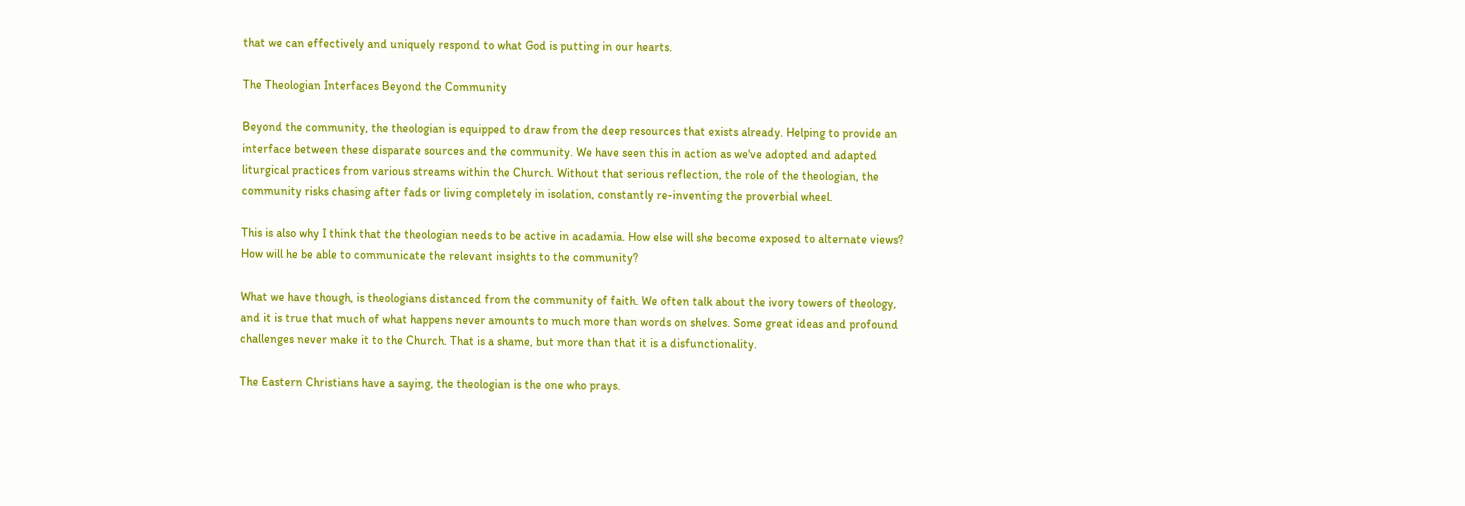that we can effectively and uniquely respond to what God is putting in our hearts.

The Theologian Interfaces Beyond the Community

Beyond the community, the theologian is equipped to draw from the deep resources that exists already. Helping to provide an interface between these disparate sources and the community. We have seen this in action as we've adopted and adapted liturgical practices from various streams within the Church. Without that serious reflection, the role of the theologian, the community risks chasing after fads or living completely in isolation, constantly re-inventing the proverbial wheel.

This is also why I think that the theologian needs to be active in acadamia. How else will she become exposed to alternate views? How will he be able to communicate the relevant insights to the community?

What we have though, is theologians distanced from the community of faith. We often talk about the ivory towers of theology, and it is true that much of what happens never amounts to much more than words on shelves. Some great ideas and profound challenges never make it to the Church. That is a shame, but more than that it is a disfunctionality.

The Eastern Christians have a saying, the theologian is the one who prays.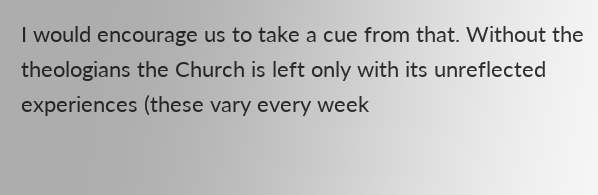I would encourage us to take a cue from that. Without the theologians the Church is left only with its unreflected experiences (these vary every week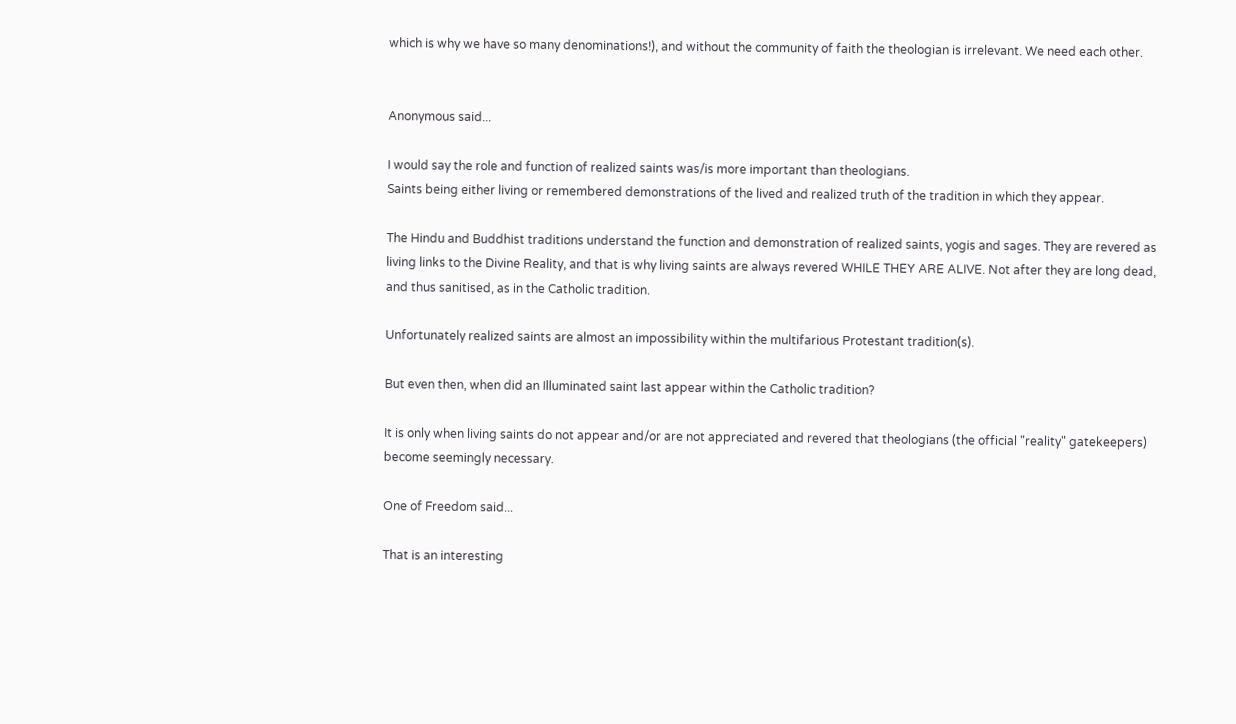which is why we have so many denominations!), and without the community of faith the theologian is irrelevant. We need each other.


Anonymous said...

I would say the role and function of realized saints was/is more important than theologians.
Saints being either living or remembered demonstrations of the lived and realized truth of the tradition in which they appear.

The Hindu and Buddhist traditions understand the function and demonstration of realized saints, yogis and sages. They are revered as living links to the Divine Reality, and that is why living saints are always revered WHILE THEY ARE ALIVE. Not after they are long dead, and thus sanitised, as in the Catholic tradition.

Unfortunately realized saints are almost an impossibility within the multifarious Protestant tradition(s).

But even then, when did an Illuminated saint last appear within the Catholic tradition?

It is only when living saints do not appear and/or are not appreciated and revered that theologians (the official "reality" gatekeepers) become seemingly necessary.

One of Freedom said...

That is an interesting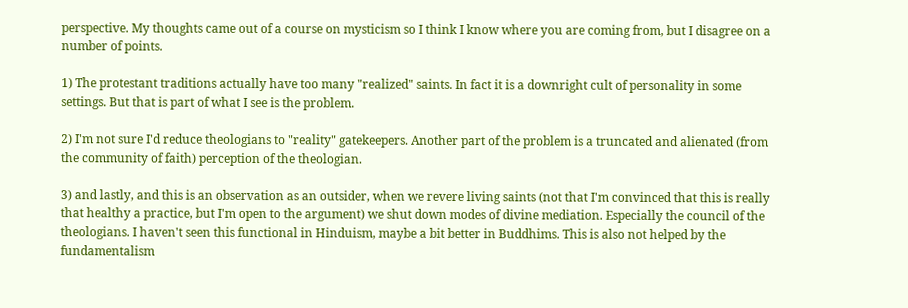perspective. My thoughts came out of a course on mysticism so I think I know where you are coming from, but I disagree on a number of points.

1) The protestant traditions actually have too many "realized" saints. In fact it is a downright cult of personality in some settings. But that is part of what I see is the problem.

2) I'm not sure I'd reduce theologians to "reality" gatekeepers. Another part of the problem is a truncated and alienated (from the community of faith) perception of the theologian.

3) and lastly, and this is an observation as an outsider, when we revere living saints (not that I'm convinced that this is really that healthy a practice, but I'm open to the argument) we shut down modes of divine mediation. Especially the council of the theologians. I haven't seen this functional in Hinduism, maybe a bit better in Buddhims. This is also not helped by the fundamentalism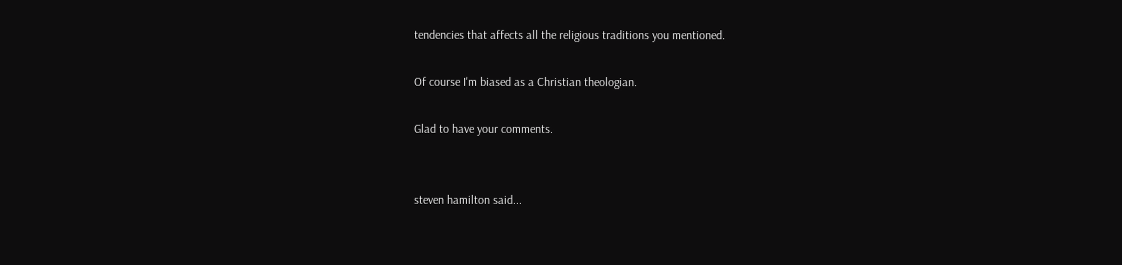tendencies that affects all the religious traditions you mentioned.

Of course I'm biased as a Christian theologian.

Glad to have your comments.


steven hamilton said...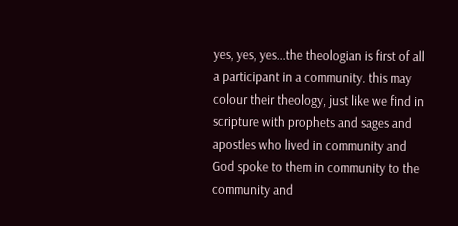yes, yes, yes...the theologian is first of all a participant in a community. this may colour their theology, just like we find in scripture with prophets and sages and apostles who lived in community and God spoke to them in community to the community and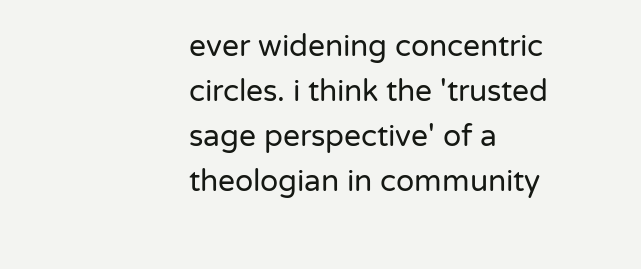ever widening concentric circles. i think the 'trusted sage perspective' of a theologian in community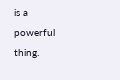is a powerful thing.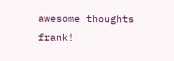awesome thoughts frank!